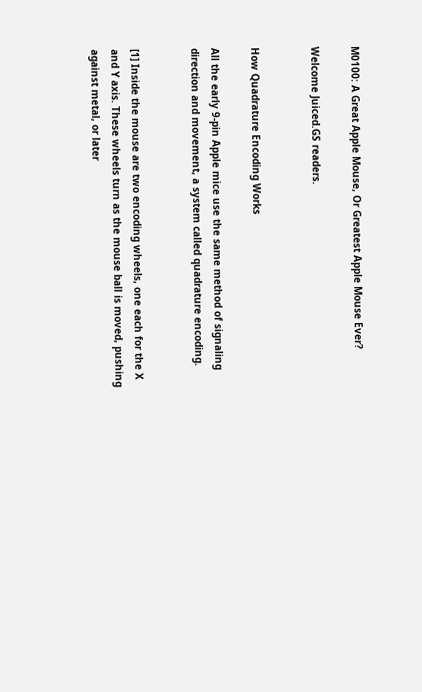M0100: A Great Apple Mouse, Or Greatest Apple Mouse Ever?

Welcome Juiced.GS readers.


How Quadrature Encoding Works

All the early 9-pin Apple mice use the same method of signaling direction and movement, a system called quadrature encoding.


[1] Inside the mouse are two encoding wheels, one each for the X and Y axis. These wheels turn as the mouse ball is moved, pushing against metal, or later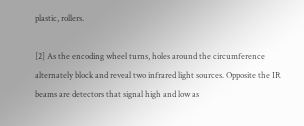plastic, rollers.

[2] As the encoding wheel turns, holes around the circumference alternately block and reveal two infrared light sources. Opposite the IR beams are detectors that signal high and low as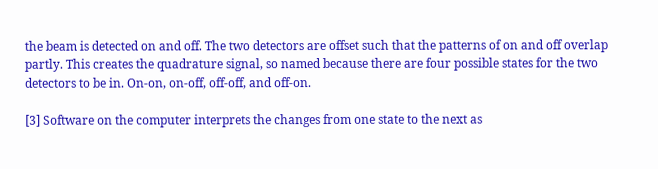the beam is detected on and off. The two detectors are offset such that the patterns of on and off overlap partly. This creates the quadrature signal, so named because there are four possible states for the two detectors to be in. On-on, on-off, off-off, and off-on.

[3] Software on the computer interprets the changes from one state to the next as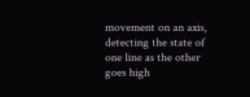movement on an axis, detecting the state of one line as the other goes high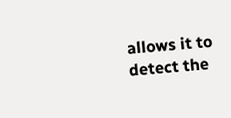allows it to detect the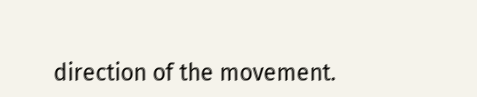direction of the movement.